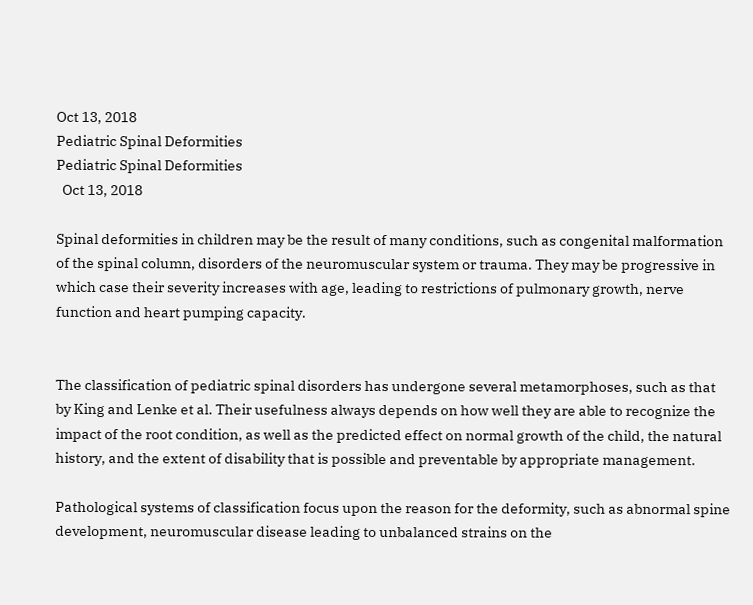Oct 13, 2018
Pediatric Spinal Deformities
Pediatric Spinal Deformities
  Oct 13, 2018

Spinal deformities in children may be the result of many conditions, such as congenital malformation of the spinal column, disorders of the neuromuscular system or trauma. They may be progressive in which case their severity increases with age, leading to restrictions of pulmonary growth, nerve function and heart pumping capacity.


The classification of pediatric spinal disorders has undergone several metamorphoses, such as that by King and Lenke et al. Their usefulness always depends on how well they are able to recognize the impact of the root condition, as well as the predicted effect on normal growth of the child, the natural history, and the extent of disability that is possible and preventable by appropriate management.

Pathological systems of classification focus upon the reason for the deformity, such as abnormal spine development, neuromuscular disease leading to unbalanced strains on the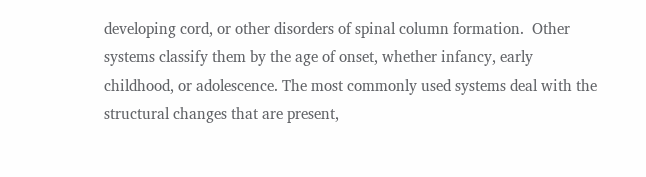developing cord, or other disorders of spinal column formation.  Other systems classify them by the age of onset, whether infancy, early childhood, or adolescence. The most commonly used systems deal with the structural changes that are present,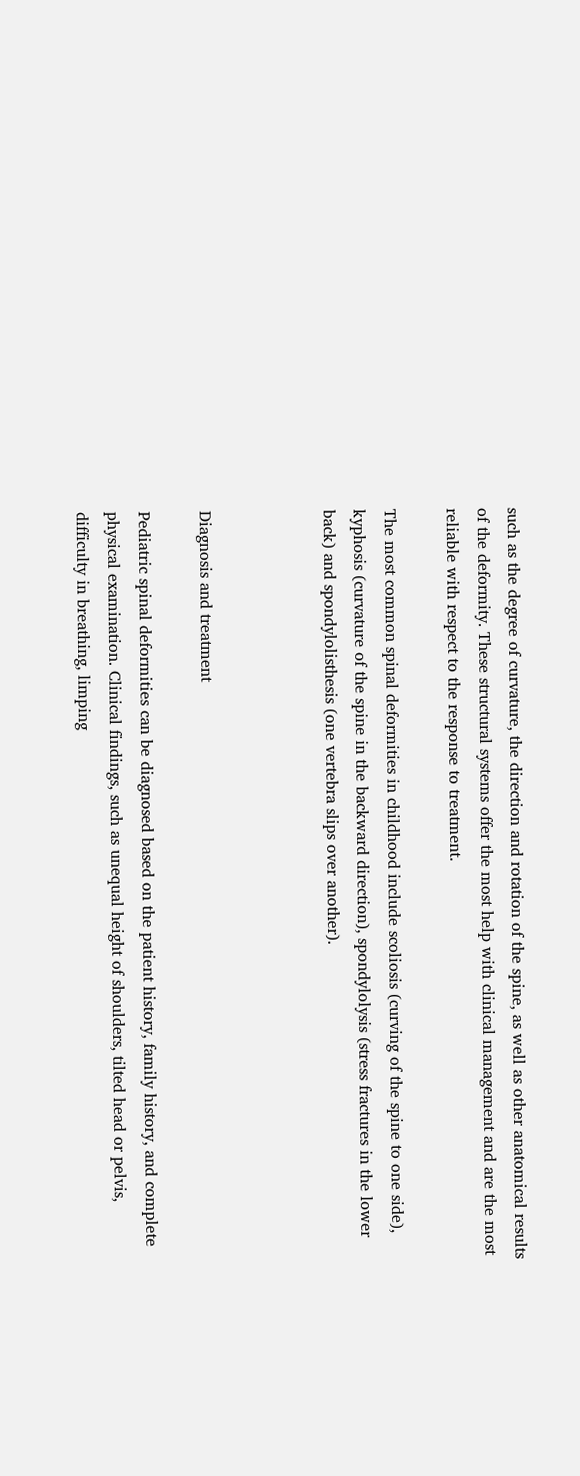such as the degree of curvature, the direction and rotation of the spine, as well as other anatomical results of the deformity. These structural systems offer the most help with clinical management and are the most reliable with respect to the response to treatment.

The most common spinal deformities in childhood include scoliosis (curving of the spine to one side), kyphosis (curvature of the spine in the backward direction), spondylolysis (stress fractures in the lower back) and spondylolisthesis (one vertebra slips over another).



Diagnosis and treatment

Pediatric spinal deformities can be diagnosed based on the patient history, family history, and complete physical examination. Clinical findings, such as unequal height of shoulders, tilted head or pelvis, difficulty in breathing, limping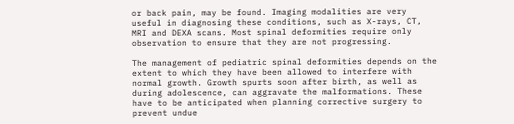or back pain, may be found. Imaging modalities are very useful in diagnosing these conditions, such as X-rays, CT, MRI and DEXA scans. Most spinal deformities require only observation to ensure that they are not progressing.

The management of pediatric spinal deformities depends on the extent to which they have been allowed to interfere with normal growth. Growth spurts soon after birth, as well as during adolescence, can aggravate the malformations. These have to be anticipated when planning corrective surgery to prevent undue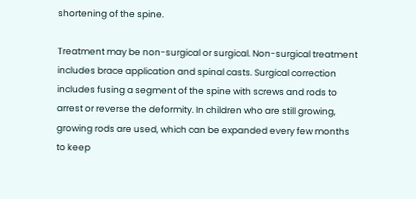shortening of the spine.

Treatment may be non-surgical or surgical. Non-surgical treatment includes brace application and spinal casts. Surgical correction includes fusing a segment of the spine with screws and rods to arrest or reverse the deformity. In children who are still growing, growing rods are used, which can be expanded every few months to keep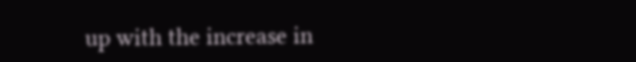up with the increase in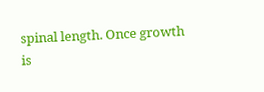spinal length. Once growth is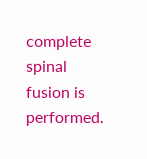complete spinal fusion is performed.